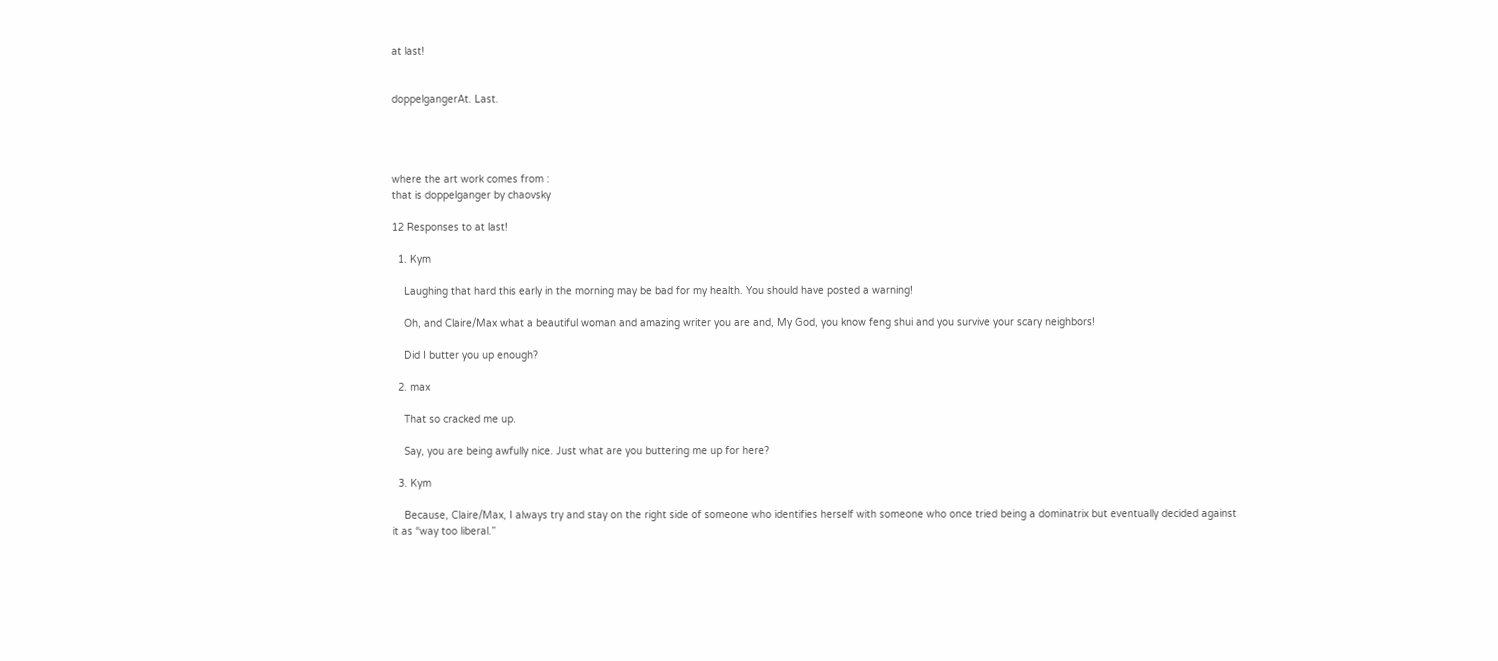at last!


doppelgangerAt. Last.




where the art work comes from :
that is doppelganger by chaovsky

12 Responses to at last!

  1. Kym

    Laughing that hard this early in the morning may be bad for my health. You should have posted a warning!

    Oh, and Claire/Max what a beautiful woman and amazing writer you are and, My God, you know feng shui and you survive your scary neighbors!

    Did I butter you up enough?

  2. max

    That so cracked me up.

    Say, you are being awfully nice. Just what are you buttering me up for here?

  3. Kym

    Because, Claire/Max, I always try and stay on the right side of someone who identifies herself with someone who once tried being a dominatrix but eventually decided against it as “way too liberal.”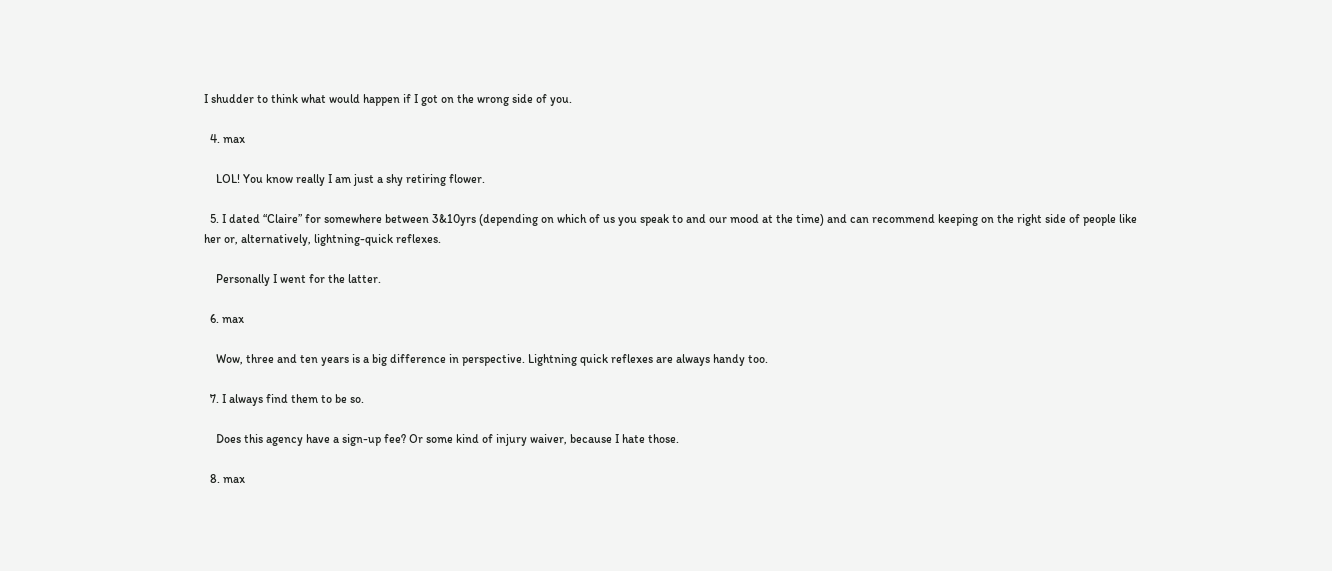I shudder to think what would happen if I got on the wrong side of you.

  4. max

    LOL! You know really I am just a shy retiring flower.

  5. I dated “Claire” for somewhere between 3&10yrs (depending on which of us you speak to and our mood at the time) and can recommend keeping on the right side of people like her or, alternatively, lightning-quick reflexes.

    Personally I went for the latter.

  6. max

    Wow, three and ten years is a big difference in perspective. Lightning quick reflexes are always handy too.

  7. I always find them to be so.

    Does this agency have a sign-up fee? Or some kind of injury waiver, because I hate those.

  8. max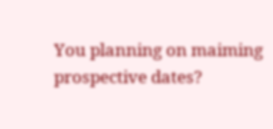You planning on maiming prospective dates?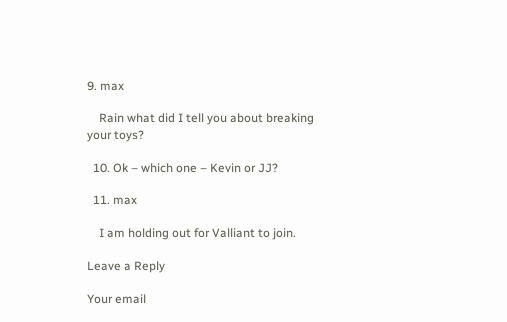9. max

    Rain what did I tell you about breaking your toys?

  10. Ok – which one – Kevin or JJ?

  11. max

    I am holding out for Valliant to join.

Leave a Reply

Your email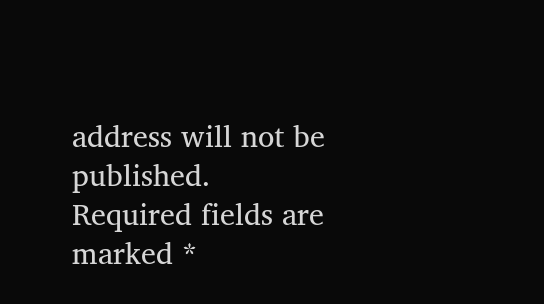address will not be published. Required fields are marked *